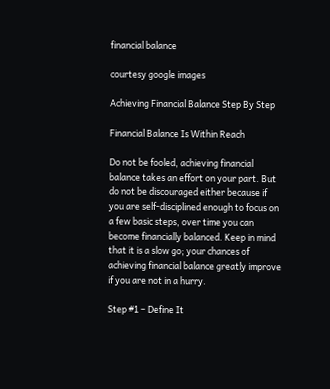financial balance

courtesy google images

Achieving Financial Balance Step By Step

Financial Balance Is Within Reach

Do not be fooled, achieving financial balance takes an effort on your part. But do not be discouraged either because if you are self-disciplined enough to focus on a few basic steps, over time you can become financially balanced. Keep in mind that it is a slow go; your chances of achieving financial balance greatly improve if you are not in a hurry.

Step #1 – Define It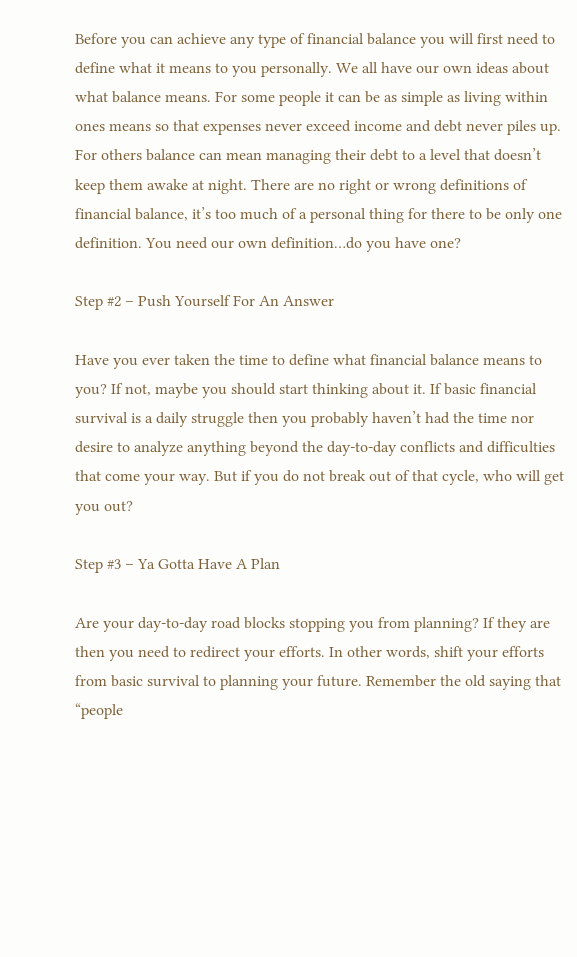Before you can achieve any type of financial balance you will first need to define what it means to you personally. We all have our own ideas about what balance means. For some people it can be as simple as living within ones means so that expenses never exceed income and debt never piles up. For others balance can mean managing their debt to a level that doesn’t keep them awake at night. There are no right or wrong definitions of financial balance, it’s too much of a personal thing for there to be only one definition. You need our own definition…do you have one?

Step #2 – Push Yourself For An Answer

Have you ever taken the time to define what financial balance means to you? If not, maybe you should start thinking about it. If basic financial survival is a daily struggle then you probably haven’t had the time nor desire to analyze anything beyond the day-to-day conflicts and difficulties that come your way. But if you do not break out of that cycle, who will get you out?

Step #3 – Ya Gotta Have A Plan

Are your day-to-day road blocks stopping you from planning? If they are then you need to redirect your efforts. In other words, shift your efforts from basic survival to planning your future. Remember the old saying that “people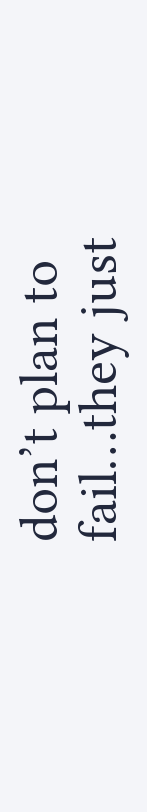don’t plan to fail…they just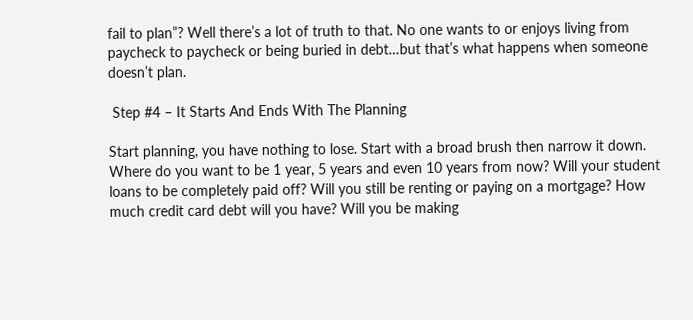fail to plan”? Well there’s a lot of truth to that. No one wants to or enjoys living from paycheck to paycheck or being buried in debt…but that’s what happens when someone doesn’t plan.

 Step #4 – It Starts And Ends With The Planning

Start planning, you have nothing to lose. Start with a broad brush then narrow it down. Where do you want to be 1 year, 5 years and even 10 years from now? Will your student loans to be completely paid off? Will you still be renting or paying on a mortgage? How much credit card debt will you have? Will you be making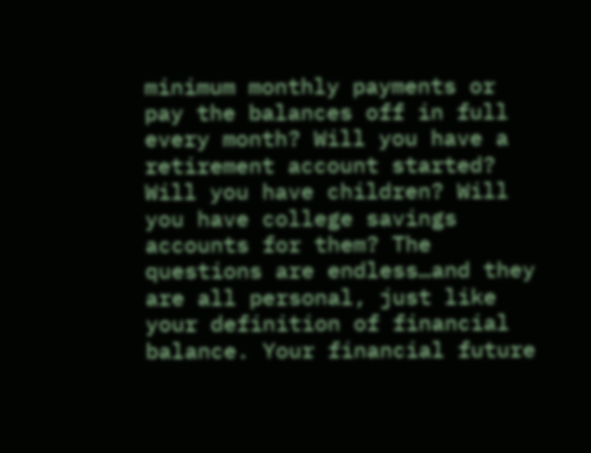minimum monthly payments or pay the balances off in full every month? Will you have a retirement account started? Will you have children? Will you have college savings accounts for them? The questions are endless…and they are all personal, just like your definition of financial balance. Your financial future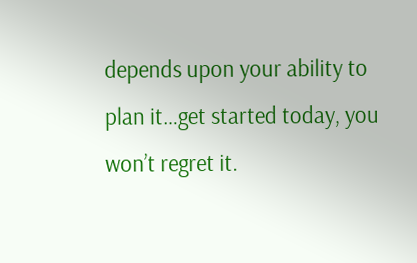depends upon your ability to plan it…get started today, you won’t regret it.